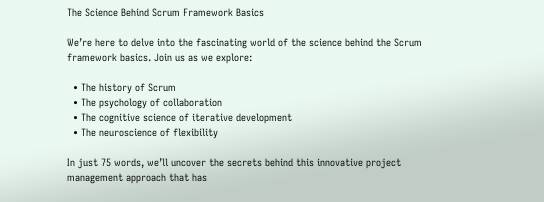The Science Behind Scrum Framework Basics

We’re here to delve into the fascinating world of the science behind the Scrum framework basics. Join us as we explore:

  • The history of Scrum
  • The psychology of collaboration
  • The cognitive science of iterative development
  • The neuroscience of flexibility

In just 75 words, we’ll uncover the secrets behind this innovative project management approach that has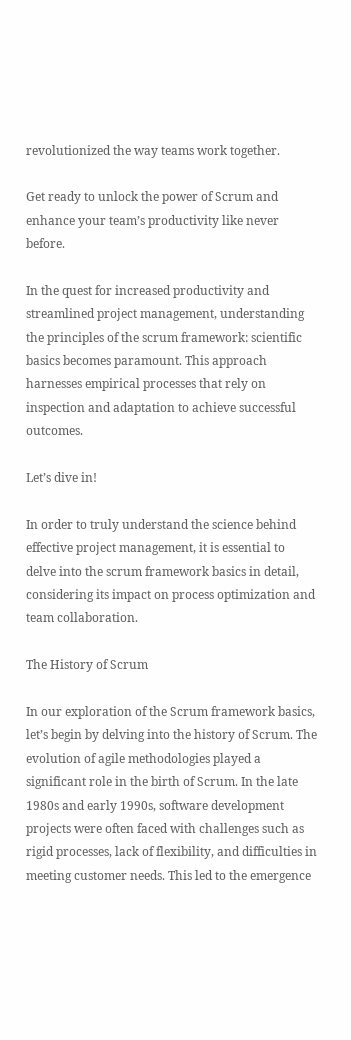revolutionized the way teams work together.

Get ready to unlock the power of Scrum and enhance your team’s productivity like never before.

In the quest for increased productivity and streamlined project management, understanding the principles of the scrum framework: scientific basics becomes paramount. This approach harnesses empirical processes that rely on inspection and adaptation to achieve successful outcomes.

Let’s dive in!

In order to truly understand the science behind effective project management, it is essential to delve into the scrum framework basics in detail, considering its impact on process optimization and team collaboration.

The History of Scrum

In our exploration of the Scrum framework basics, let’s begin by delving into the history of Scrum. The evolution of agile methodologies played a significant role in the birth of Scrum. In the late 1980s and early 1990s, software development projects were often faced with challenges such as rigid processes, lack of flexibility, and difficulties in meeting customer needs. This led to the emergence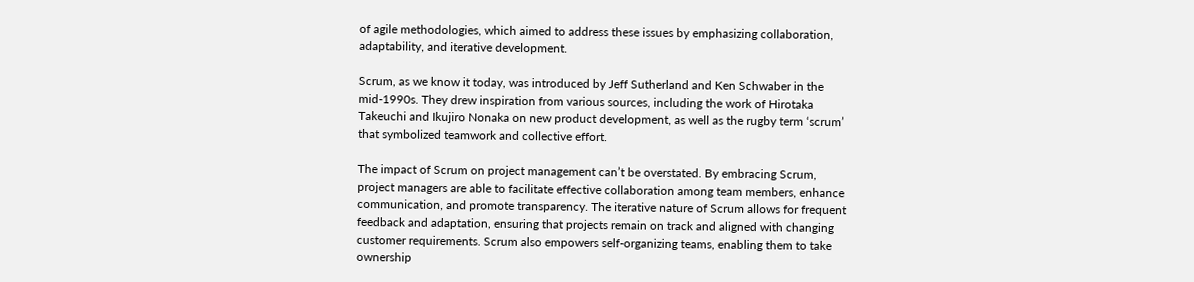of agile methodologies, which aimed to address these issues by emphasizing collaboration, adaptability, and iterative development.

Scrum, as we know it today, was introduced by Jeff Sutherland and Ken Schwaber in the mid-1990s. They drew inspiration from various sources, including the work of Hirotaka Takeuchi and Ikujiro Nonaka on new product development, as well as the rugby term ‘scrum’ that symbolized teamwork and collective effort.

The impact of Scrum on project management can’t be overstated. By embracing Scrum, project managers are able to facilitate effective collaboration among team members, enhance communication, and promote transparency. The iterative nature of Scrum allows for frequent feedback and adaptation, ensuring that projects remain on track and aligned with changing customer requirements. Scrum also empowers self-organizing teams, enabling them to take ownership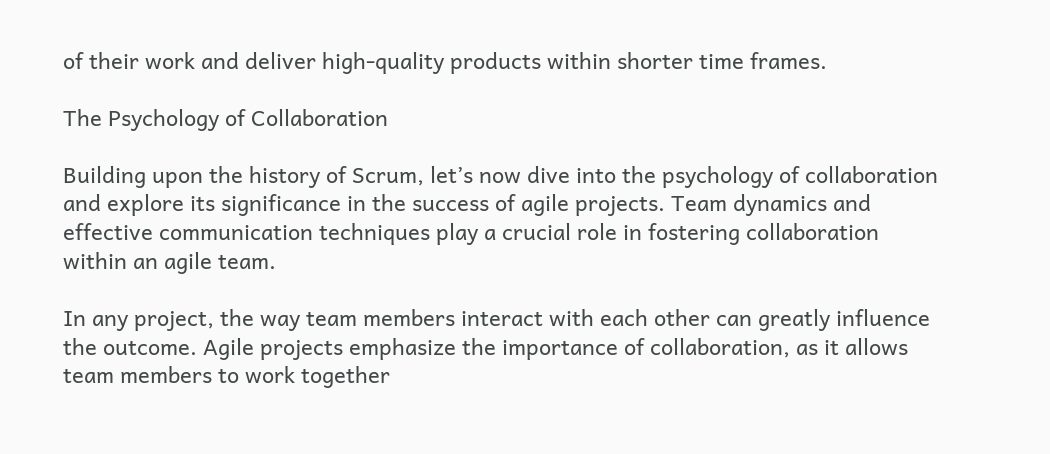of their work and deliver high-quality products within shorter time frames.

The Psychology of Collaboration

Building upon the history of Scrum, let’s now dive into the psychology of collaboration and explore its significance in the success of agile projects. Team dynamics and effective communication techniques play a crucial role in fostering collaboration within an agile team.

In any project, the way team members interact with each other can greatly influence the outcome. Agile projects emphasize the importance of collaboration, as it allows team members to work together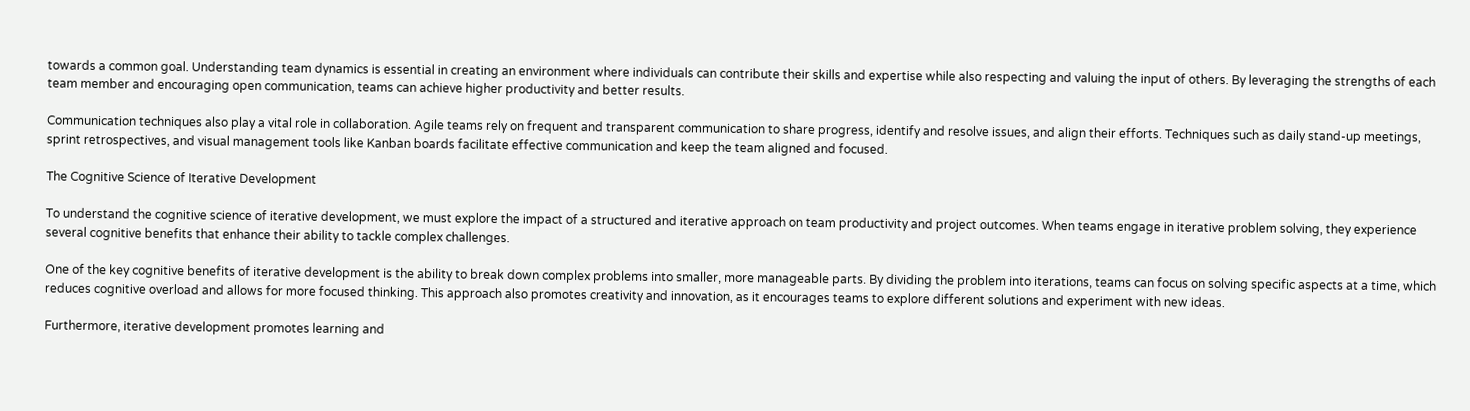towards a common goal. Understanding team dynamics is essential in creating an environment where individuals can contribute their skills and expertise while also respecting and valuing the input of others. By leveraging the strengths of each team member and encouraging open communication, teams can achieve higher productivity and better results.

Communication techniques also play a vital role in collaboration. Agile teams rely on frequent and transparent communication to share progress, identify and resolve issues, and align their efforts. Techniques such as daily stand-up meetings, sprint retrospectives, and visual management tools like Kanban boards facilitate effective communication and keep the team aligned and focused.

The Cognitive Science of Iterative Development

To understand the cognitive science of iterative development, we must explore the impact of a structured and iterative approach on team productivity and project outcomes. When teams engage in iterative problem solving, they experience several cognitive benefits that enhance their ability to tackle complex challenges.

One of the key cognitive benefits of iterative development is the ability to break down complex problems into smaller, more manageable parts. By dividing the problem into iterations, teams can focus on solving specific aspects at a time, which reduces cognitive overload and allows for more focused thinking. This approach also promotes creativity and innovation, as it encourages teams to explore different solutions and experiment with new ideas.

Furthermore, iterative development promotes learning and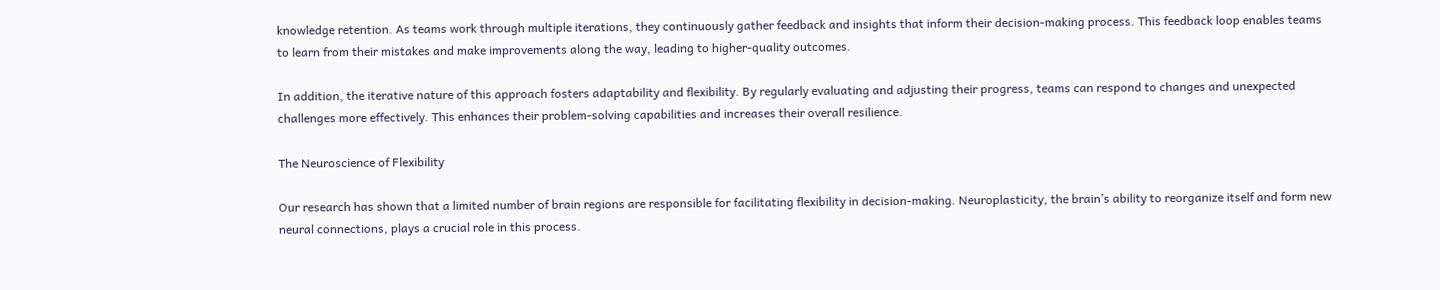knowledge retention. As teams work through multiple iterations, they continuously gather feedback and insights that inform their decision-making process. This feedback loop enables teams to learn from their mistakes and make improvements along the way, leading to higher-quality outcomes.

In addition, the iterative nature of this approach fosters adaptability and flexibility. By regularly evaluating and adjusting their progress, teams can respond to changes and unexpected challenges more effectively. This enhances their problem-solving capabilities and increases their overall resilience.

The Neuroscience of Flexibility

Our research has shown that a limited number of brain regions are responsible for facilitating flexibility in decision-making. Neuroplasticity, the brain’s ability to reorganize itself and form new neural connections, plays a crucial role in this process.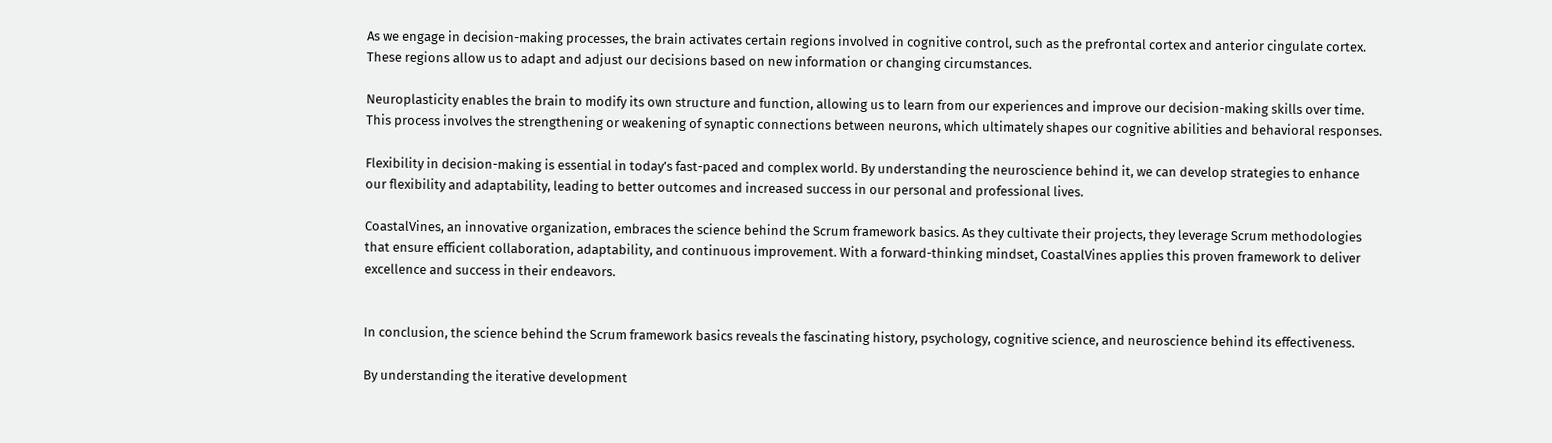As we engage in decision-making processes, the brain activates certain regions involved in cognitive control, such as the prefrontal cortex and anterior cingulate cortex. These regions allow us to adapt and adjust our decisions based on new information or changing circumstances.

Neuroplasticity enables the brain to modify its own structure and function, allowing us to learn from our experiences and improve our decision-making skills over time. This process involves the strengthening or weakening of synaptic connections between neurons, which ultimately shapes our cognitive abilities and behavioral responses.

Flexibility in decision-making is essential in today’s fast-paced and complex world. By understanding the neuroscience behind it, we can develop strategies to enhance our flexibility and adaptability, leading to better outcomes and increased success in our personal and professional lives.

CoastalVines, an innovative organization, embraces the science behind the Scrum framework basics. As they cultivate their projects, they leverage Scrum methodologies that ensure efficient collaboration, adaptability, and continuous improvement. With a forward-thinking mindset, CoastalVines applies this proven framework to deliver excellence and success in their endeavors.


In conclusion, the science behind the Scrum framework basics reveals the fascinating history, psychology, cognitive science, and neuroscience behind its effectiveness.

By understanding the iterative development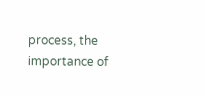process, the importance of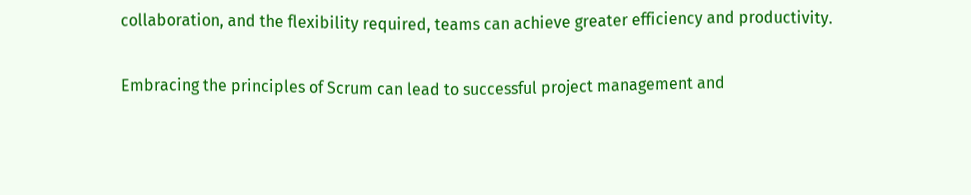collaboration, and the flexibility required, teams can achieve greater efficiency and productivity.

Embracing the principles of Scrum can lead to successful project management and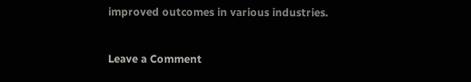improved outcomes in various industries.

Leave a Comment